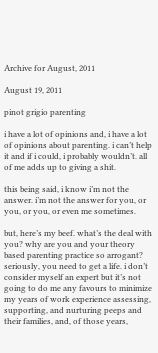Archive for August, 2011

August 19, 2011

pinot grigio parenting

i have a lot of opinions and, i have a lot of opinions about parenting. i can’t help it and if i could, i probably wouldn’t. all of me adds up to giving a shit.

this being said, i know i’m not the answer. i’m not the answer for you, or you, or you, or even me sometimes.

but, here’s my beef. what’s the deal with you? why are you and your theory based parenting practice so arrogant? seriously, you need to get a life. i don’t consider myself an expert but it’s not going to do me any favours to minimize my years of work experience assessing, supporting, and nurturing peeps and their families, and, of those years,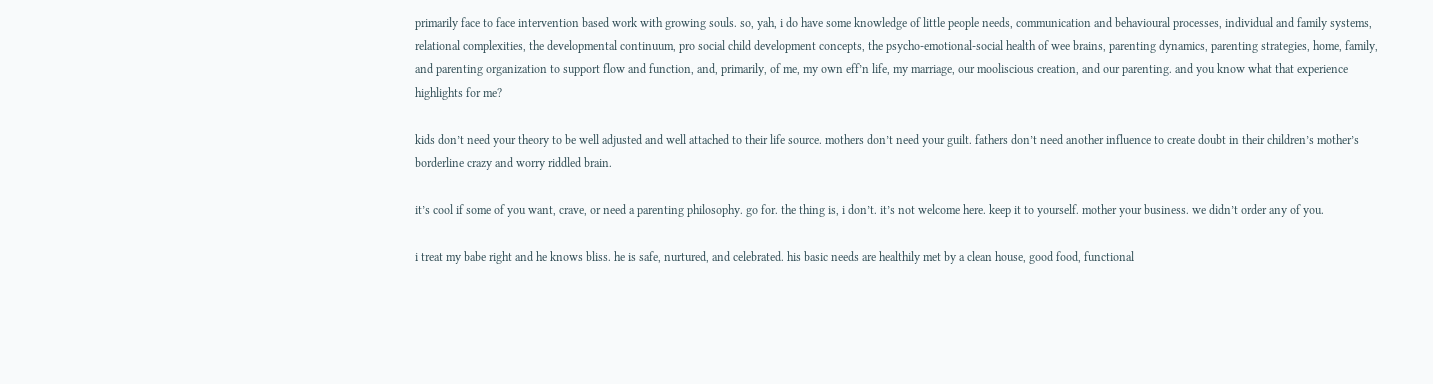primarily face to face intervention based work with growing souls. so, yah, i do have some knowledge of little people needs, communication and behavioural processes, individual and family systems, relational complexities, the developmental continuum, pro social child development concepts, the psycho-emotional-social health of wee brains, parenting dynamics, parenting strategies, home, family, and parenting organization to support flow and function, and, primarily, of me, my own eff’n life, my marriage, our mooliscious creation, and our parenting. and you know what that experience highlights for me?

kids don’t need your theory to be well adjusted and well attached to their life source. mothers don’t need your guilt. fathers don’t need another influence to create doubt in their children’s mother’s borderline crazy and worry riddled brain.

it’s cool if some of you want, crave, or need a parenting philosophy. go for. the thing is, i don’t. it’s not welcome here. keep it to yourself. mother your business. we didn’t order any of you.

i treat my babe right and he knows bliss. he is safe, nurtured, and celebrated. his basic needs are healthily met by a clean house, good food, functional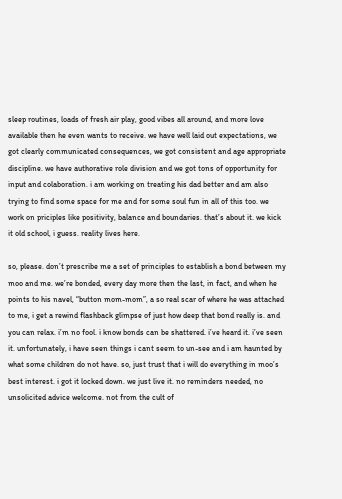sleep routines, loads of fresh air play, good vibes all around, and more love available then he even wants to receive. we have well laid out expectations, we got clearly communicated consequences, we got consistent and age appropriate discipline. we have authorative role division and we got tons of opportunity for input and colaboration. i am working on treating his dad better and am also trying to find some space for me and for some soul fun in all of this too. we work on priciples like positivity, balance and boundaries. that’s about it. we kick it old school, i guess. reality lives here.

so, please. don’t prescribe me a set of principles to establish a bond between my moo and me. we’re bonded, every day more then the last, in fact, and when he points to his navel, “button mom-mom”, a so real scar of where he was attached to me, i get a rewind flashback glimpse of just how deep that bond really is. and you can relax. i’m no fool. i know bonds can be shattered. i’ve heard it. i’ve seen it. unfortunately, i have seen things i cant seem to un-see and i am haunted by what some children do not have. so, just trust that i will do everything in moo’s best interest. i got it locked down. we just live it. no reminders needed, no unsolicited advice welcome. not from the cult of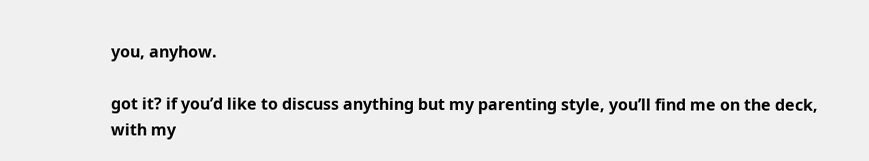you, anyhow.

got it? if you’d like to discuss anything but my parenting style, you’ll find me on the deck, with my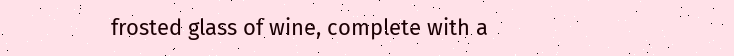frosted glass of wine, complete with a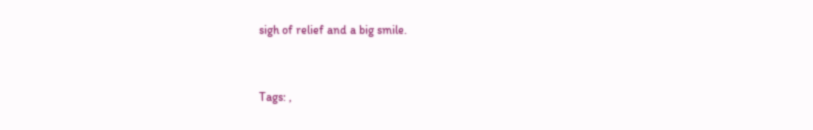sigh of relief and a big smile.


Tags: ,